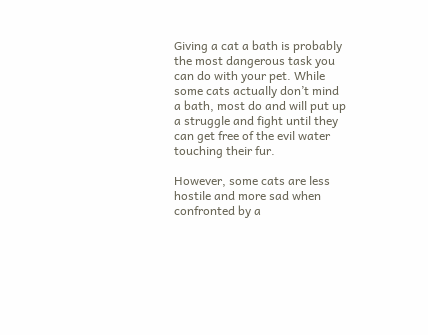Giving a cat a bath is probably the most dangerous task you can do with your pet. While some cats actually don’t mind a bath, most do and will put up a struggle and fight until they can get free of the evil water touching their fur.

However, some cats are less hostile and more sad when confronted by a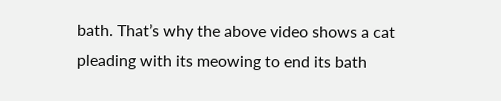bath. That’s why the above video shows a cat pleading with its meowing to end its bath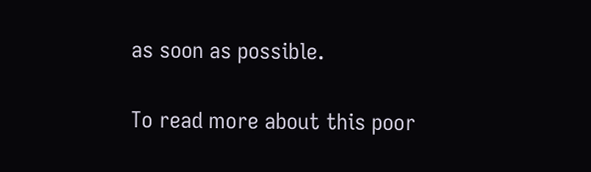as soon as possible.

To read more about this poor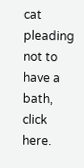cat pleading not to have a bath, click here.